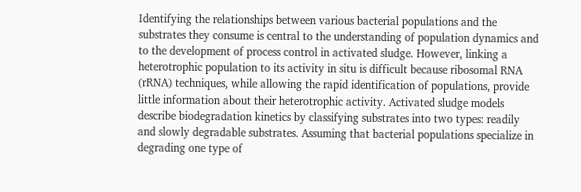Identifying the relationships between various bacterial populations and the substrates they consume is central to the understanding of population dynamics and to the development of process control in activated sludge. However, linking a heterotrophic population to its activity in situ is difficult because ribosomal RNA (rRNA) techniques, while allowing the rapid identification of populations, provide little information about their heterotrophic activity. Activated sludge models describe biodegradation kinetics by classifying substrates into two types: readily and slowly degradable substrates. Assuming that bacterial populations specialize in degrading one type of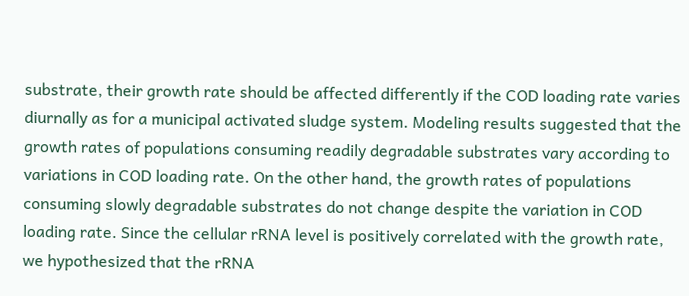substrate, their growth rate should be affected differently if the COD loading rate varies diurnally as for a municipal activated sludge system. Modeling results suggested that the growth rates of populations consuming readily degradable substrates vary according to variations in COD loading rate. On the other hand, the growth rates of populations consuming slowly degradable substrates do not change despite the variation in COD loading rate. Since the cellular rRNA level is positively correlated with the growth rate, we hypothesized that the rRNA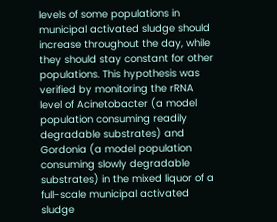levels of some populations in municipal activated sludge should increase throughout the day, while they should stay constant for other populations. This hypothesis was verified by monitoring the rRNA level of Acinetobacter (a model population consuming readily degradable substrates) and Gordonia (a model population consuming slowly degradable substrates) in the mixed liquor of a full-scale municipal activated sludge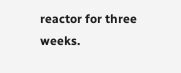reactor for three weeks.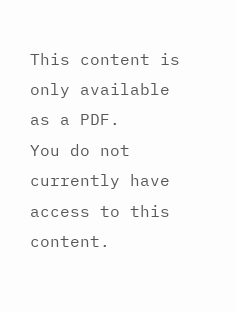This content is only available as a PDF.
You do not currently have access to this content.